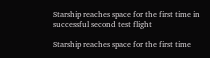Starship reaches space for the first time in successful second test flight

Starship reaches space for the first time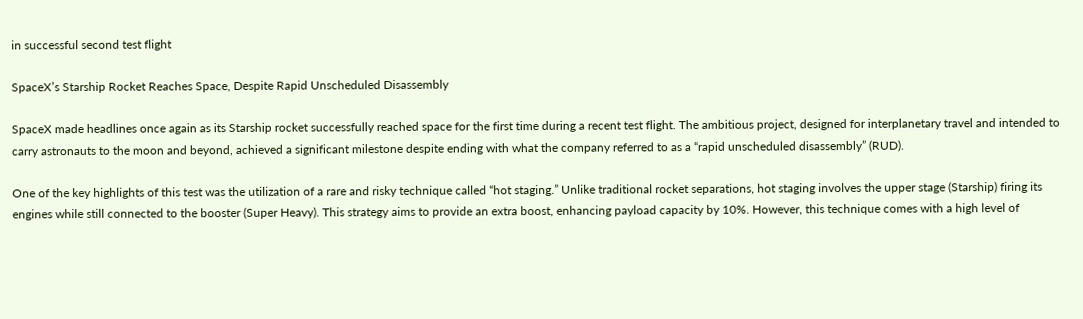in successful second test flight

SpaceX’s Starship Rocket Reaches Space, Despite Rapid Unscheduled Disassembly

SpaceX made headlines once again as its Starship rocket successfully reached space for the first time during a recent test flight. The ambitious project, designed for interplanetary travel and intended to carry astronauts to the moon and beyond, achieved a significant milestone despite ending with what the company referred to as a “rapid unscheduled disassembly” (RUD).

One of the key highlights of this test was the utilization of a rare and risky technique called “hot staging.” Unlike traditional rocket separations, hot staging involves the upper stage (Starship) firing its engines while still connected to the booster (Super Heavy). This strategy aims to provide an extra boost, enhancing payload capacity by 10%. However, this technique comes with a high level of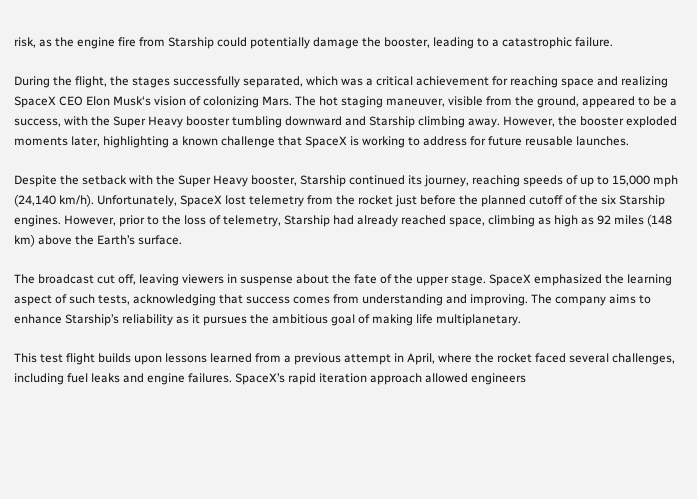risk, as the engine fire from Starship could potentially damage the booster, leading to a catastrophic failure.

During the flight, the stages successfully separated, which was a critical achievement for reaching space and realizing SpaceX CEO Elon Musk‘s vision of colonizing Mars. The hot staging maneuver, visible from the ground, appeared to be a success, with the Super Heavy booster tumbling downward and Starship climbing away. However, the booster exploded moments later, highlighting a known challenge that SpaceX is working to address for future reusable launches.

Despite the setback with the Super Heavy booster, Starship continued its journey, reaching speeds of up to 15,000 mph (24,140 km/h). Unfortunately, SpaceX lost telemetry from the rocket just before the planned cutoff of the six Starship engines. However, prior to the loss of telemetry, Starship had already reached space, climbing as high as 92 miles (148 km) above the Earth’s surface.

The broadcast cut off, leaving viewers in suspense about the fate of the upper stage. SpaceX emphasized the learning aspect of such tests, acknowledging that success comes from understanding and improving. The company aims to enhance Starship’s reliability as it pursues the ambitious goal of making life multiplanetary.

This test flight builds upon lessons learned from a previous attempt in April, where the rocket faced several challenges, including fuel leaks and engine failures. SpaceX’s rapid iteration approach allowed engineers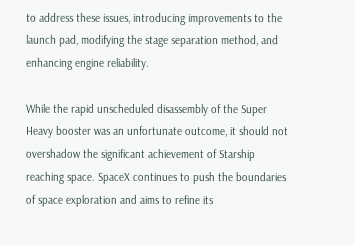to address these issues, introducing improvements to the launch pad, modifying the stage separation method, and enhancing engine reliability.

While the rapid unscheduled disassembly of the Super Heavy booster was an unfortunate outcome, it should not overshadow the significant achievement of Starship reaching space. SpaceX continues to push the boundaries of space exploration and aims to refine its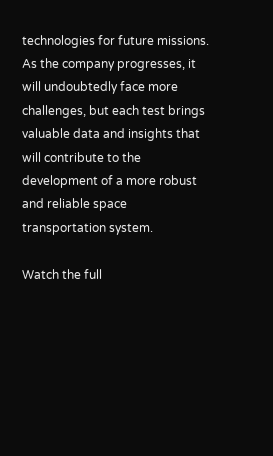technologies for future missions. As the company progresses, it will undoubtedly face more challenges, but each test brings valuable data and insights that will contribute to the development of a more robust and reliable space transportation system.

Watch the full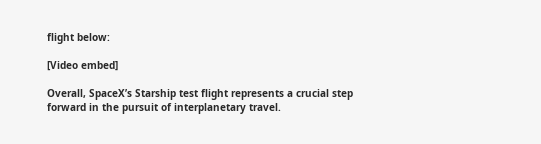flight below:

[Video embed]

Overall, SpaceX’s Starship test flight represents a crucial step forward in the pursuit of interplanetary travel.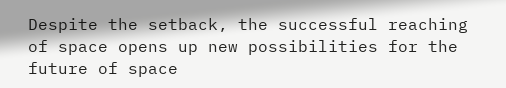Despite the setback, the successful reaching of space opens up new possibilities for the future of space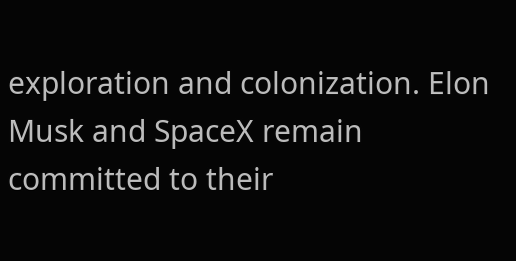exploration and colonization. Elon Musk and SpaceX remain committed to their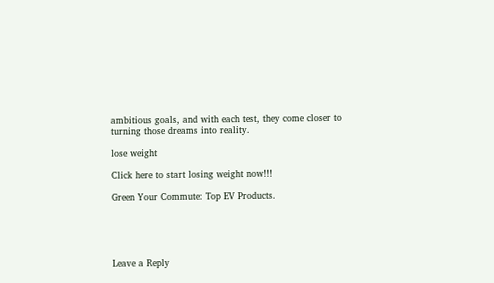ambitious goals, and with each test, they come closer to turning those dreams into reality.

lose weight

Click here to start losing weight now!!!

Green Your Commute: Top EV Products.





Leave a Reply